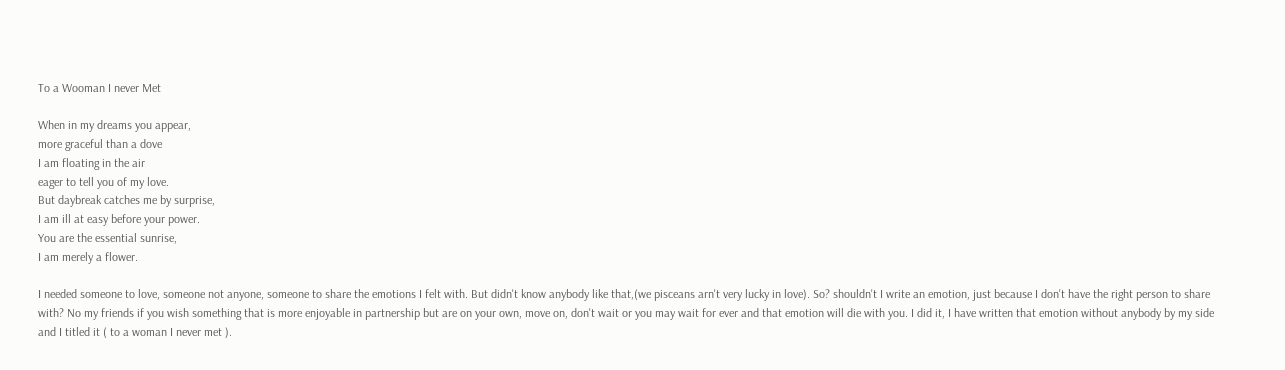To a Wooman I never Met

When in my dreams you appear,
more graceful than a dove
I am floating in the air
eager to tell you of my love.
But daybreak catches me by surprise,
I am ill at easy before your power.
You are the essential sunrise,
I am merely a flower.

I needed someone to love, someone not anyone, someone to share the emotions I felt with. But didn't know anybody like that,(we pisceans arn't very lucky in love). So? shouldn't I write an emotion, just because I don't have the right person to share with? No my friends if you wish something that is more enjoyable in partnership but are on your own, move on, don't wait or you may wait for ever and that emotion will die with you. I did it, I have written that emotion without anybody by my side and I titled it ( to a woman I never met ).